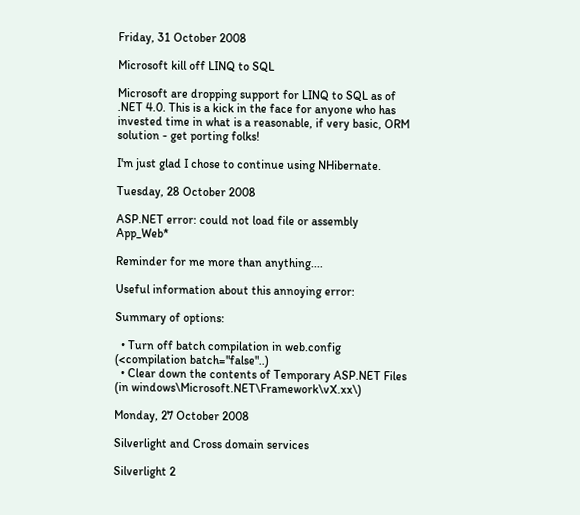Friday, 31 October 2008

Microsoft kill off LINQ to SQL

Microsoft are dropping support for LINQ to SQL as of .NET 4.0. This is a kick in the face for anyone who has invested time in what is a reasonable, if very basic, ORM solution - get porting folks!

I'm just glad I chose to continue using NHibernate.

Tuesday, 28 October 2008

ASP.NET error: could not load file or assembly App_Web*

Reminder for me more than anything....

Useful information about this annoying error:

Summary of options:

  • Turn off batch compilation in web.config (<compilation batch="false"..)
  • Clear down the contents of Temporary ASP.NET Files (in windows\Microsoft.NET\Framework\vX.xx\)

Monday, 27 October 2008

Silverlight and Cross domain services

Silverlight 2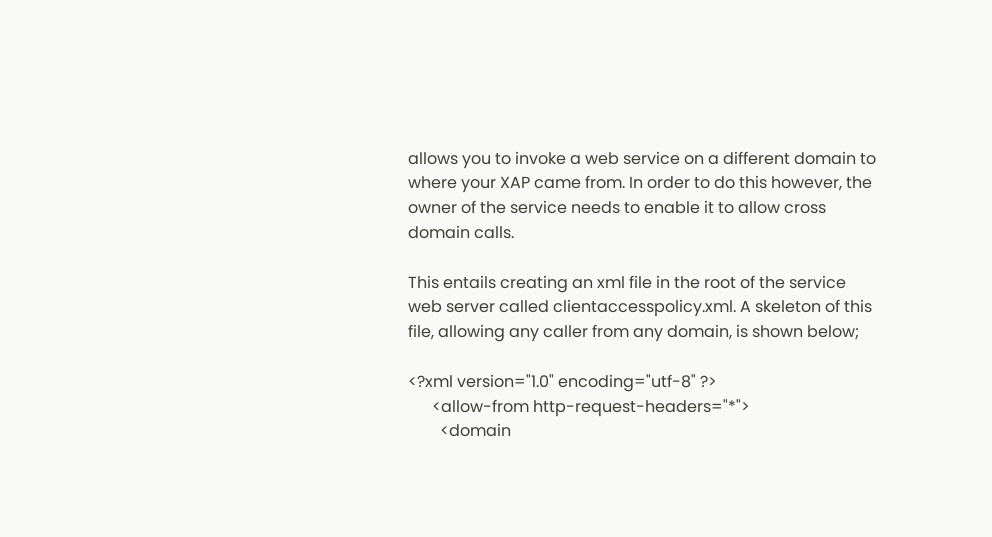allows you to invoke a web service on a different domain to where your XAP came from. In order to do this however, the owner of the service needs to enable it to allow cross domain calls.

This entails creating an xml file in the root of the service web server called clientaccesspolicy.xml. A skeleton of this file, allowing any caller from any domain, is shown below;

<?xml version="1.0" encoding="utf-8" ?>
      <allow-from http-request-headers="*">
        <domain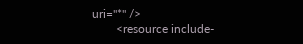uri="*" />
        <resource include-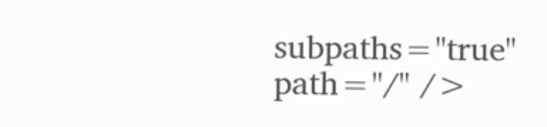subpaths="true" path="/" />